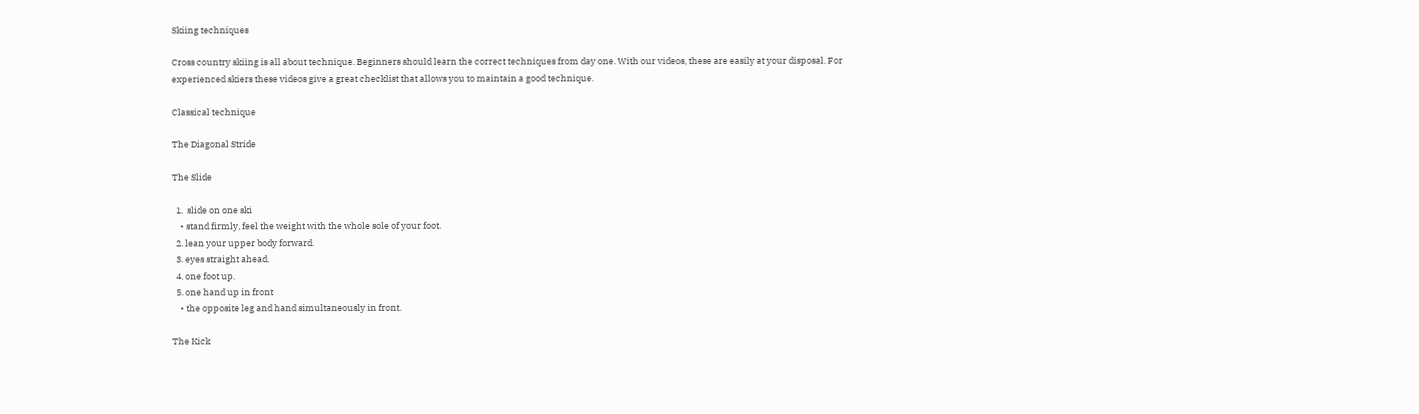Skiing techniques

Cross country skiing is all about technique. Beginners should learn the correct techniques from day one. With our videos, these are easily at your disposal. For experienced skiers these videos give a great checklist that allows you to maintain a good technique.

Classical technique

The Diagonal Stride

The Slide

  1.  slide on one ski
    • stand firmly, feel the weight with the whole sole of your foot.
  2. lean your upper body forward.
  3. eyes straight ahead.
  4. one foot up.
  5. one hand up in front
    • the opposite leg and hand simultaneously in front.

The Kick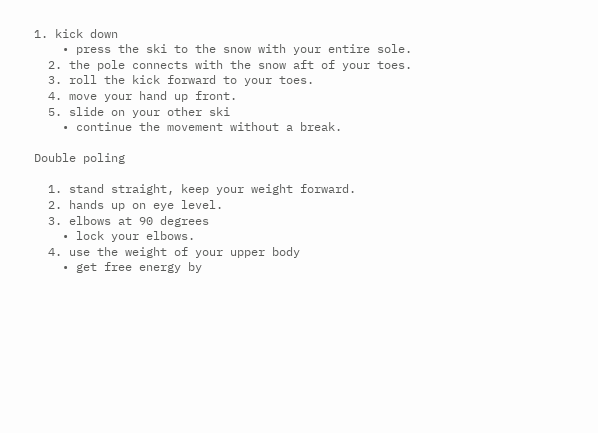1. kick down
    • press the ski to the snow with your entire sole.
  2. the pole connects with the snow aft of your toes.
  3. roll the kick forward to your toes.
  4. move your hand up front.
  5. slide on your other ski
    • continue the movement without a break.

Double poling

  1. stand straight, keep your weight forward.
  2. hands up on eye level.
  3. elbows at 90 degrees
    • lock your elbows.
  4. use the weight of your upper body
    • get free energy by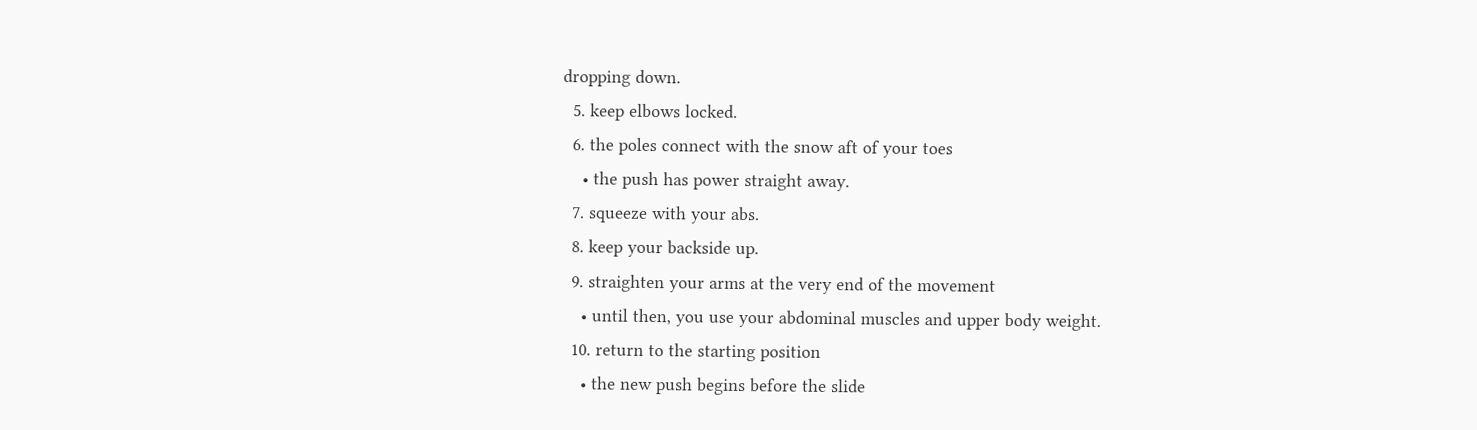dropping down.
  5. keep elbows locked.
  6. the poles connect with the snow aft of your toes
    • the push has power straight away.
  7. squeeze with your abs.
  8. keep your backside up.
  9. straighten your arms at the very end of the movement
    • until then, you use your abdominal muscles and upper body weight.
  10. return to the starting position
    • the new push begins before the slide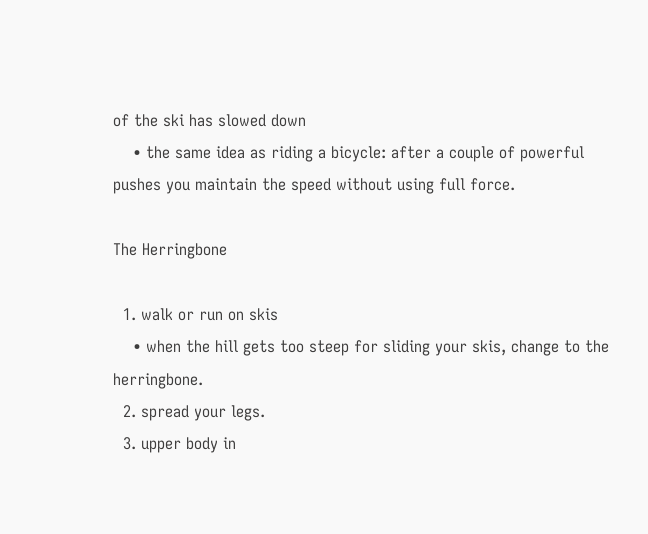of the ski has slowed down
    • the same idea as riding a bicycle: after a couple of powerful pushes you maintain the speed without using full force.

The Herringbone

  1. walk or run on skis
    • when the hill gets too steep for sliding your skis, change to the herringbone.
  2. spread your legs.
  3. upper body in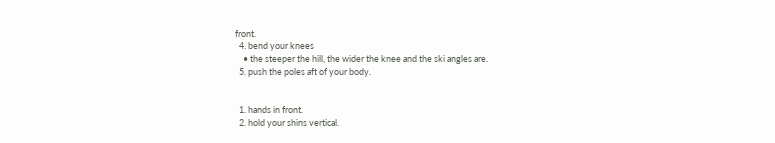front.
  4. bend your knees
    • the steeper the hill, the wider the knee and the ski angles are.
  5. push the poles aft of your body.


  1. hands in front.
  2. hold your shins vertical.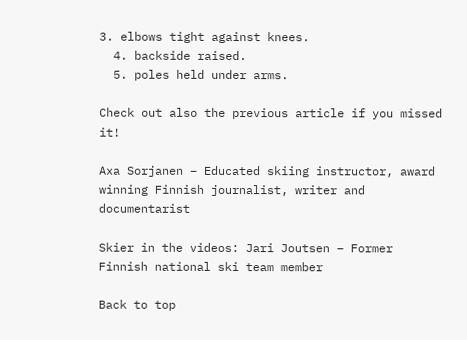3. elbows tight against knees.
  4. backside raised.
  5. poles held under arms.

Check out also the previous article if you missed it!

Axa Sorjanen – Educated skiing instructor, award winning Finnish journalist, writer and documentarist

Skier in the videos: Jari Joutsen – Former Finnish national ski team member

Back to top